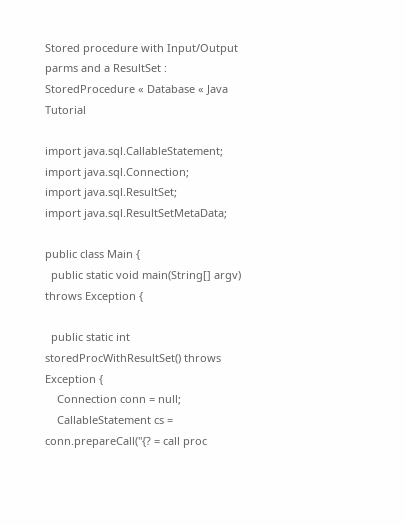Stored procedure with Input/Output parms and a ResultSet : StoredProcedure « Database « Java Tutorial

import java.sql.CallableStatement;
import java.sql.Connection;
import java.sql.ResultSet;
import java.sql.ResultSetMetaData;

public class Main {
  public static void main(String[] argv) throws Exception {

  public static int storedProcWithResultSet() throws Exception {
    Connection conn = null;
    CallableStatement cs = conn.prepareCall("{? = call proc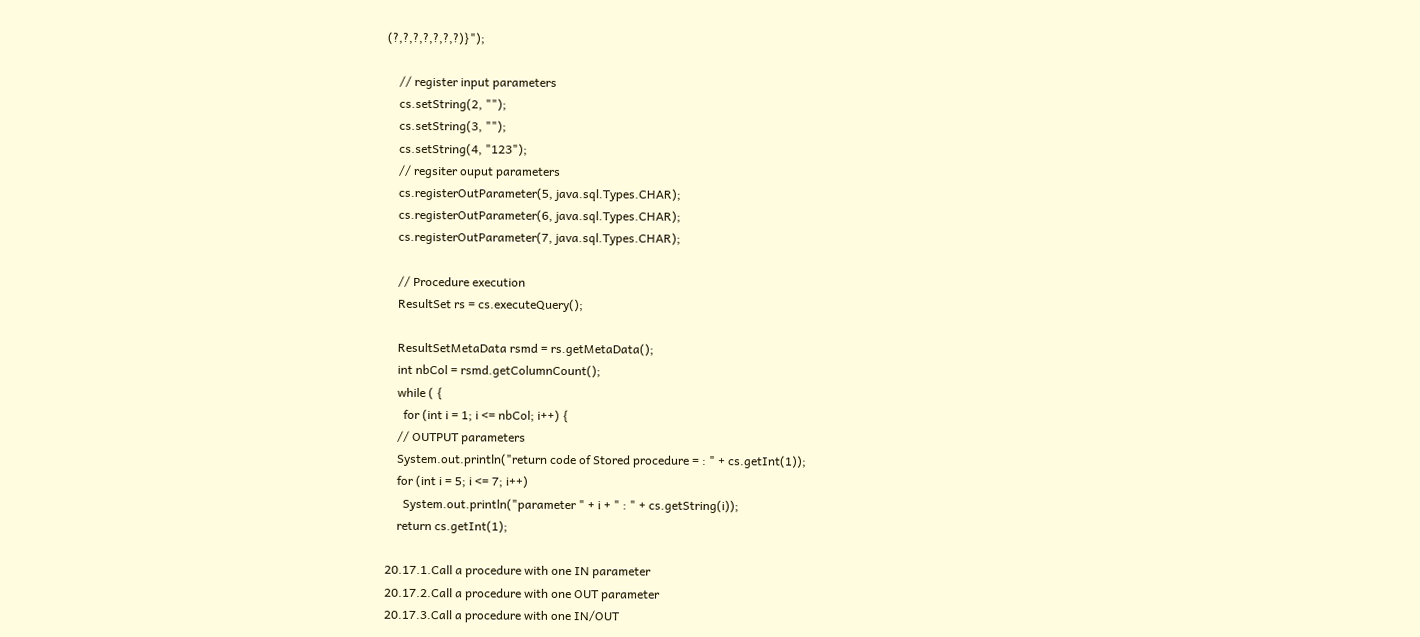(?,?,?,?,?,?,?)}");

    // register input parameters
    cs.setString(2, "");
    cs.setString(3, "");
    cs.setString(4, "123");
    // regsiter ouput parameters
    cs.registerOutParameter(5, java.sql.Types.CHAR);
    cs.registerOutParameter(6, java.sql.Types.CHAR);
    cs.registerOutParameter(7, java.sql.Types.CHAR);

    // Procedure execution
    ResultSet rs = cs.executeQuery();

    ResultSetMetaData rsmd = rs.getMetaData();
    int nbCol = rsmd.getColumnCount();
    while ( {
      for (int i = 1; i <= nbCol; i++) {
    // OUTPUT parameters
    System.out.println("return code of Stored procedure = : " + cs.getInt(1));
    for (int i = 5; i <= 7; i++)
      System.out.println("parameter " + i + " : " + cs.getString(i));
    return cs.getInt(1);

20.17.1.Call a procedure with one IN parameter
20.17.2.Call a procedure with one OUT parameter
20.17.3.Call a procedure with one IN/OUT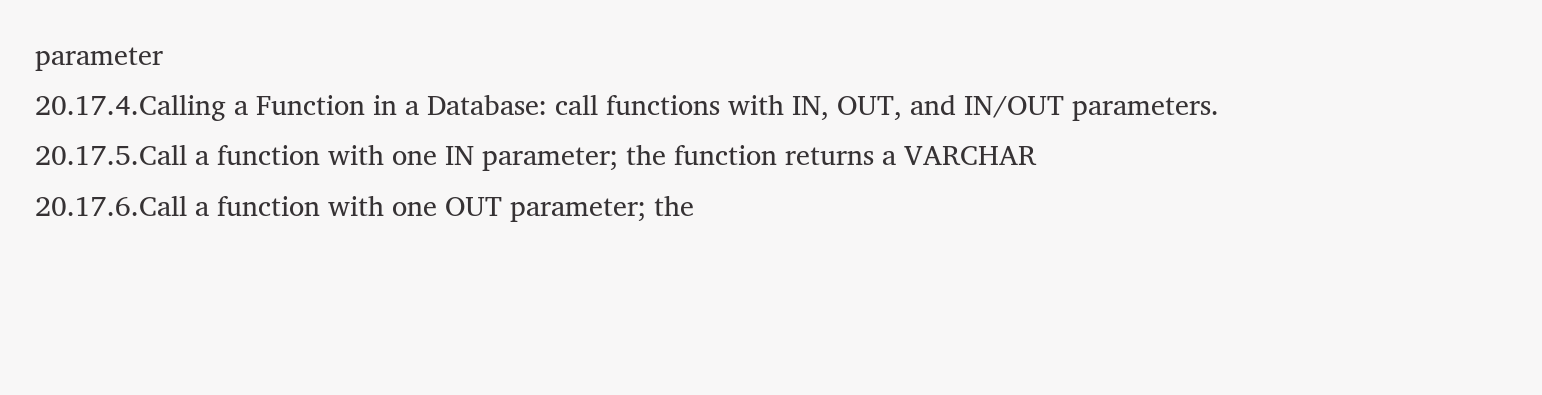parameter
20.17.4.Calling a Function in a Database: call functions with IN, OUT, and IN/OUT parameters.
20.17.5.Call a function with one IN parameter; the function returns a VARCHAR
20.17.6.Call a function with one OUT parameter; the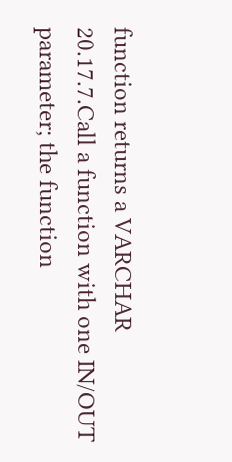function returns a VARCHAR
20.17.7.Call a function with one IN/OUT parameter; the function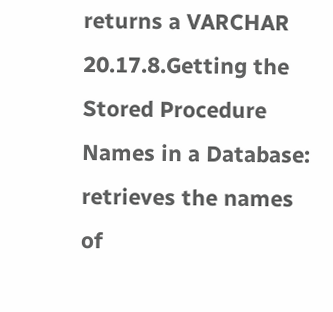returns a VARCHAR
20.17.8.Getting the Stored Procedure Names in a Database: retrieves the names of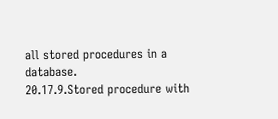all stored procedures in a database.
20.17.9.Stored procedure with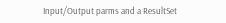Input/Output parms and a ResultSet